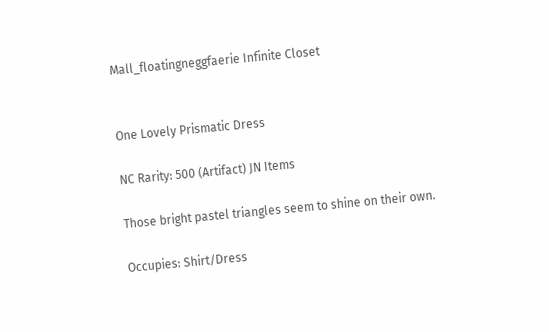Mall_floatingneggfaerie Infinite Closet


One Lovely Prismatic Dress

NC Rarity: 500 (Artifact) JN Items

Those bright pastel triangles seem to shine on their own.

Occupies: Shirt/Dress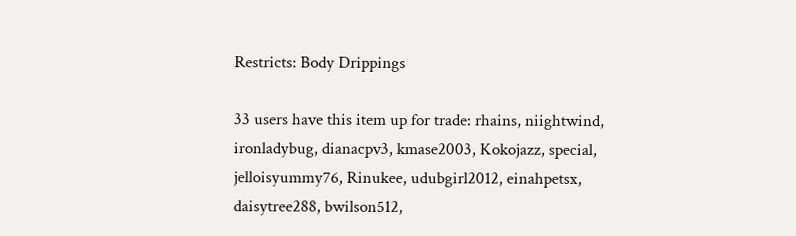Restricts: Body Drippings

33 users have this item up for trade: rhains, niightwind, ironladybug, dianacpv3, kmase2003, Kokojazz, special, jelloisyummy76, Rinukee, udubgirl2012, einahpetsx, daisytree288, bwilson512,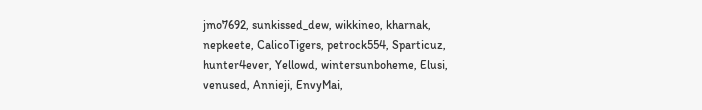jmo7692, sunkissed_dew, wikkineo, kharnak, nepkeete, CalicoTigers, petrock554, Sparticuz, hunter4ever, Yellowd, wintersunboheme, Elusi, venused, Annieji, EnvyMai,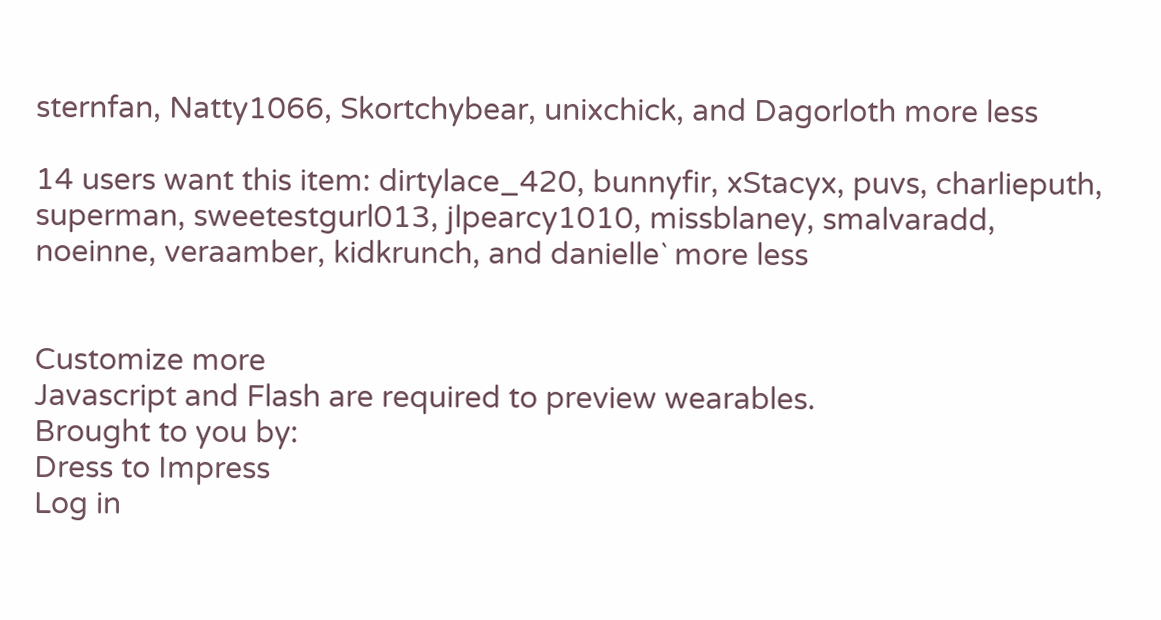sternfan, Natty1066, Skortchybear, unixchick, and Dagorloth more less

14 users want this item: dirtylace_420, bunnyfir, xStacyx, puvs, charlieputh, superman, sweetestgurl013, jlpearcy1010, missblaney, smalvaradd, noeinne, veraamber, kidkrunch, and danielle` more less


Customize more
Javascript and Flash are required to preview wearables.
Brought to you by:
Dress to Impress
Log in